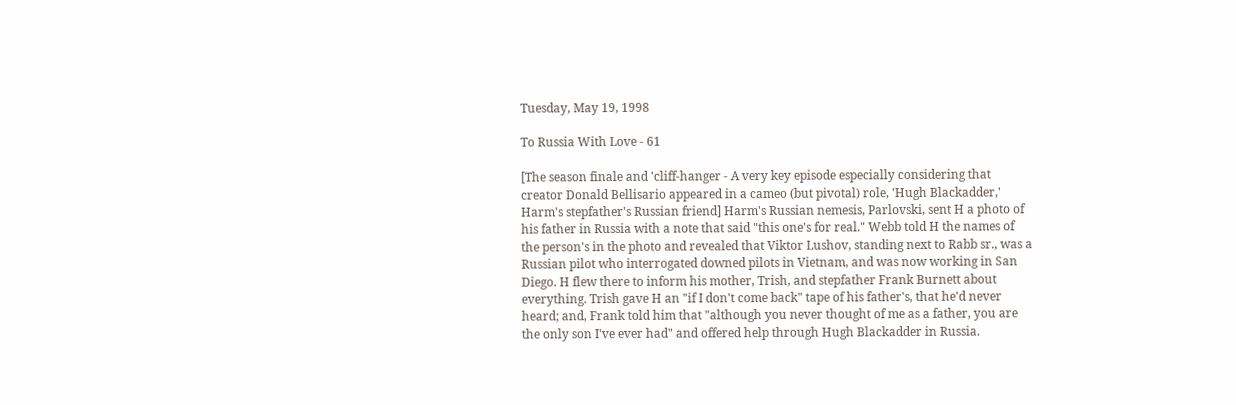Tuesday, May 19, 1998

To Russia With Love - 61

[The season finale and 'cliff-hanger - A very key episode especially considering that creator Donald Bellisario appeared in a cameo (but pivotal) role, 'Hugh Blackadder,' Harm's stepfather's Russian friend] Harm's Russian nemesis, Parlovski, sent H a photo of his father in Russia with a note that said "this one's for real." Webb told H the names of the person's in the photo and revealed that Viktor Lushov, standing next to Rabb sr., was a Russian pilot who interrogated downed pilots in Vietnam, and was now working in San Diego. H flew there to inform his mother, Trish, and stepfather Frank Burnett about everything. Trish gave H an "if I don't come back" tape of his father's, that he'd never heard; and, Frank told him that "although you never thought of me as a father, you are the only son I've ever had" and offered help through Hugh Blackadder in Russia.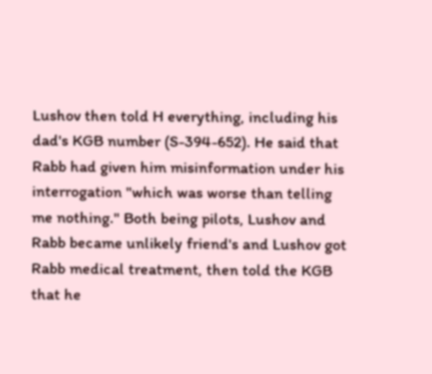Lushov then told H everything, including his dad's KGB number (S-394-652). He said that Rabb had given him misinformation under his interrogation "which was worse than telling me nothing." Both being pilots, Lushov and Rabb became unlikely friend's and Lushov got Rabb medical treatment, then told the KGB that he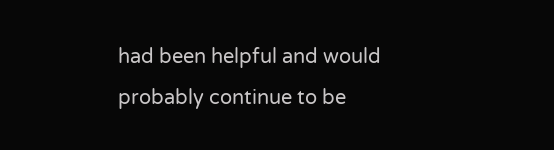had been helpful and would probably continue to be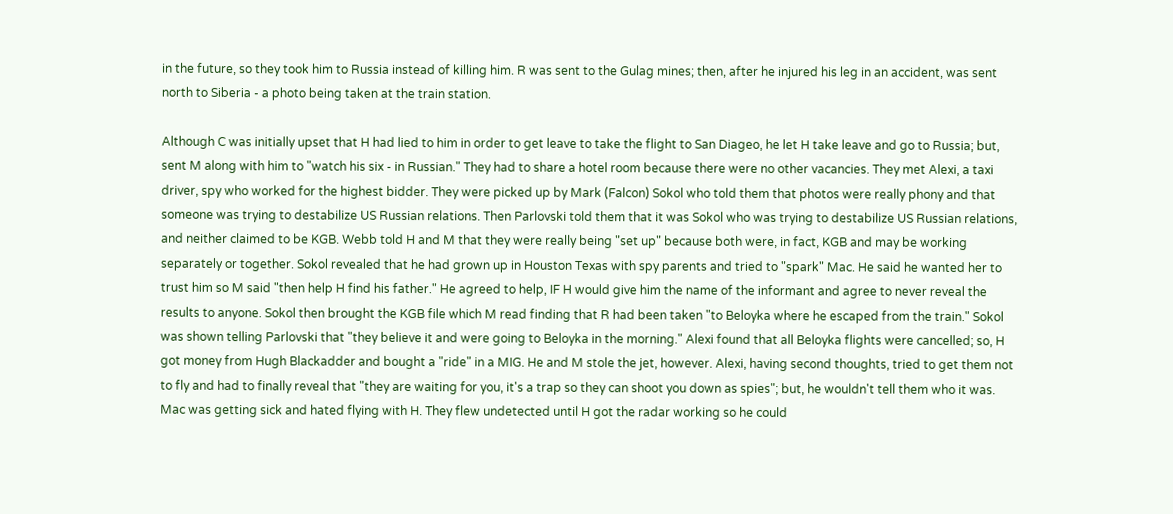in the future, so they took him to Russia instead of killing him. R was sent to the Gulag mines; then, after he injured his leg in an accident, was sent north to Siberia - a photo being taken at the train station.

Although C was initially upset that H had lied to him in order to get leave to take the flight to San Diageo, he let H take leave and go to Russia; but, sent M along with him to "watch his six - in Russian." They had to share a hotel room because there were no other vacancies. They met Alexi, a taxi driver, spy who worked for the highest bidder. They were picked up by Mark (Falcon) Sokol who told them that photos were really phony and that someone was trying to destabilize US Russian relations. Then Parlovski told them that it was Sokol who was trying to destabilize US Russian relations, and neither claimed to be KGB. Webb told H and M that they were really being "set up" because both were, in fact, KGB and may be working separately or together. Sokol revealed that he had grown up in Houston Texas with spy parents and tried to "spark" Mac. He said he wanted her to trust him so M said "then help H find his father." He agreed to help, IF H would give him the name of the informant and agree to never reveal the results to anyone. Sokol then brought the KGB file which M read finding that R had been taken "to Beloyka where he escaped from the train." Sokol was shown telling Parlovski that "they believe it and were going to Beloyka in the morning." Alexi found that all Beloyka flights were cancelled; so, H got money from Hugh Blackadder and bought a "ride" in a MIG. He and M stole the jet, however. Alexi, having second thoughts, tried to get them not to fly and had to finally reveal that "they are waiting for you, it's a trap so they can shoot you down as spies"; but, he wouldn't tell them who it was. Mac was getting sick and hated flying with H. They flew undetected until H got the radar working so he could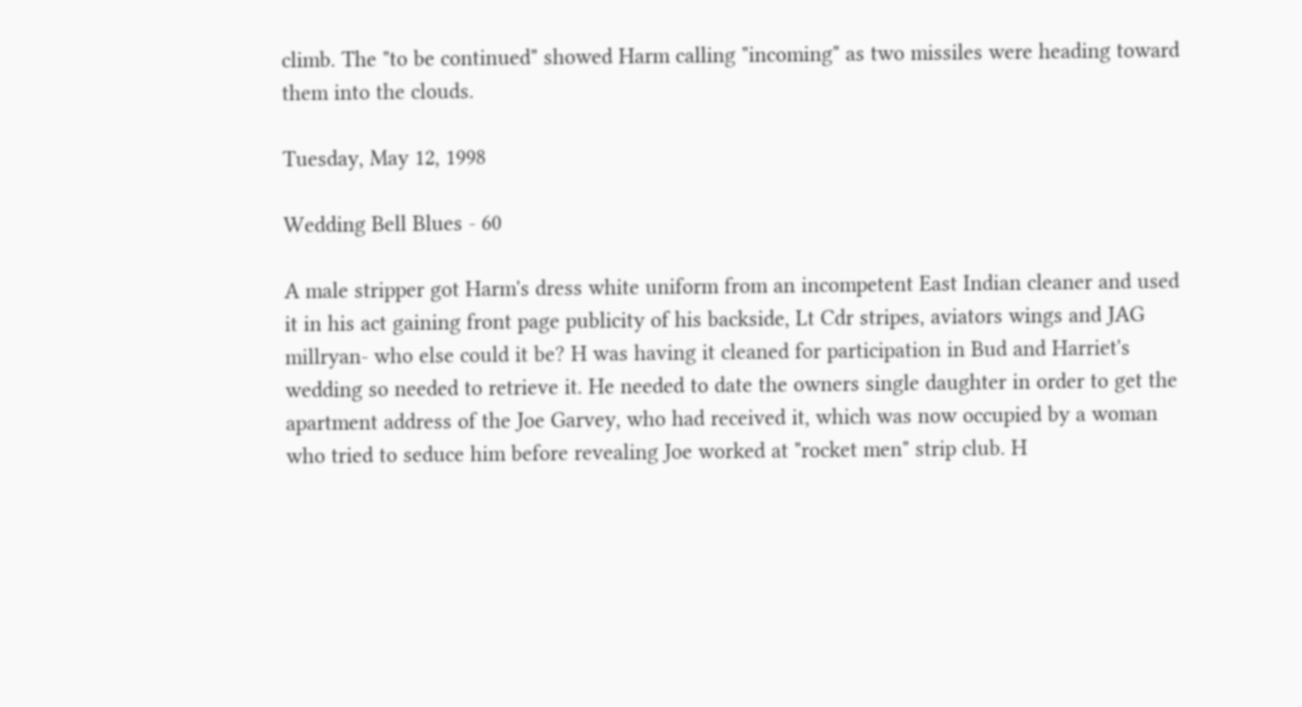climb. The "to be continued" showed Harm calling "incoming" as two missiles were heading toward them into the clouds.

Tuesday, May 12, 1998

Wedding Bell Blues - 60

A male stripper got Harm's dress white uniform from an incompetent East Indian cleaner and used it in his act gaining front page publicity of his backside, Lt Cdr stripes, aviators wings and JAG millryan- who else could it be? H was having it cleaned for participation in Bud and Harriet's wedding so needed to retrieve it. He needed to date the owners single daughter in order to get the apartment address of the Joe Garvey, who had received it, which was now occupied by a woman who tried to seduce him before revealing Joe worked at "rocket men" strip club. H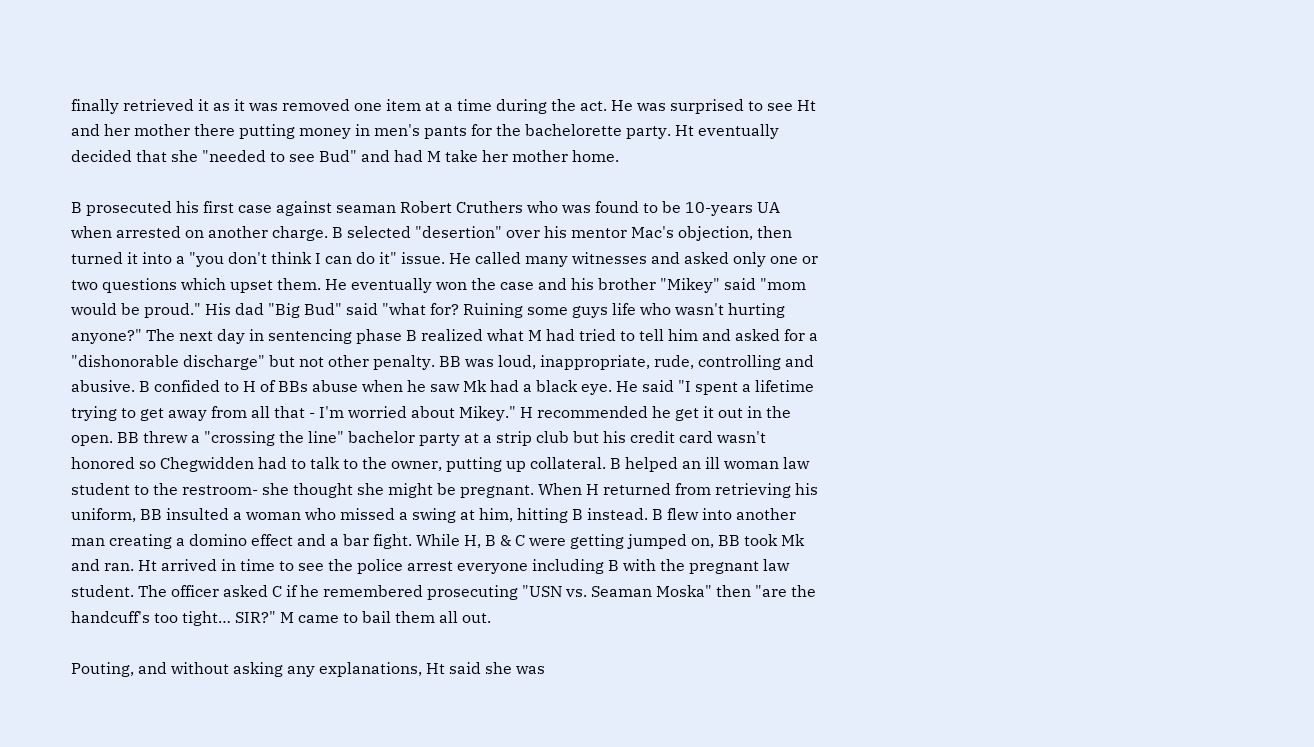finally retrieved it as it was removed one item at a time during the act. He was surprised to see Ht and her mother there putting money in men's pants for the bachelorette party. Ht eventually decided that she "needed to see Bud" and had M take her mother home.

B prosecuted his first case against seaman Robert Cruthers who was found to be 10-years UA when arrested on another charge. B selected "desertion" over his mentor Mac's objection, then turned it into a "you don't think I can do it" issue. He called many witnesses and asked only one or two questions which upset them. He eventually won the case and his brother "Mikey" said "mom would be proud." His dad "Big Bud" said "what for? Ruining some guys life who wasn't hurting anyone?" The next day in sentencing phase B realized what M had tried to tell him and asked for a "dishonorable discharge" but not other penalty. BB was loud, inappropriate, rude, controlling and abusive. B confided to H of BBs abuse when he saw Mk had a black eye. He said "I spent a lifetime trying to get away from all that - I'm worried about Mikey." H recommended he get it out in the open. BB threw a "crossing the line" bachelor party at a strip club but his credit card wasn't honored so Chegwidden had to talk to the owner, putting up collateral. B helped an ill woman law student to the restroom- she thought she might be pregnant. When H returned from retrieving his uniform, BB insulted a woman who missed a swing at him, hitting B instead. B flew into another man creating a domino effect and a bar fight. While H, B & C were getting jumped on, BB took Mk and ran. Ht arrived in time to see the police arrest everyone including B with the pregnant law student. The officer asked C if he remembered prosecuting "USN vs. Seaman Moska" then "are the handcuff's too tight… SIR?" M came to bail them all out.

Pouting, and without asking any explanations, Ht said she was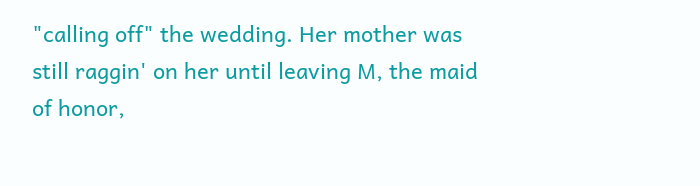"calling off" the wedding. Her mother was still raggin' on her until leaving M, the maid of honor,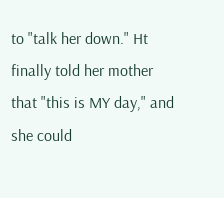to "talk her down." Ht finally told her mother that "this is MY day," and she could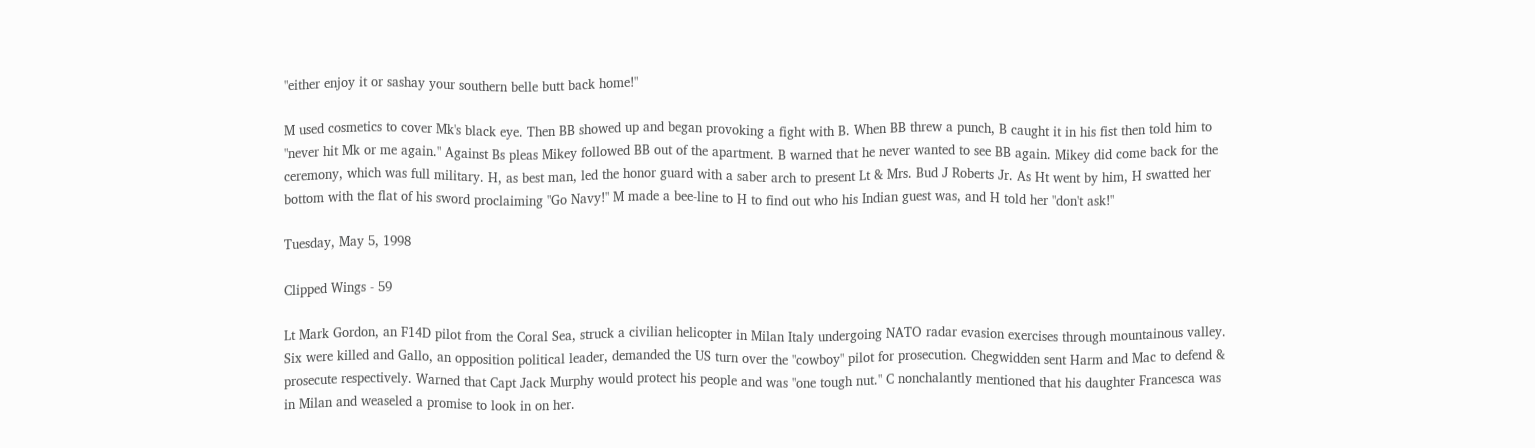"either enjoy it or sashay your southern belle butt back home!"

M used cosmetics to cover Mk's black eye. Then BB showed up and began provoking a fight with B. When BB threw a punch, B caught it in his fist then told him to "never hit Mk or me again." Against Bs pleas Mikey followed BB out of the apartment. B warned that he never wanted to see BB again. Mikey did come back for the ceremony, which was full military. H, as best man, led the honor guard with a saber arch to present Lt & Mrs. Bud J Roberts Jr. As Ht went by him, H swatted her bottom with the flat of his sword proclaiming "Go Navy!" M made a bee-line to H to find out who his Indian guest was, and H told her "don't ask!"

Tuesday, May 5, 1998

Clipped Wings - 59

Lt Mark Gordon, an F14D pilot from the Coral Sea, struck a civilian helicopter in Milan Italy undergoing NATO radar evasion exercises through mountainous valley. Six were killed and Gallo, an opposition political leader, demanded the US turn over the "cowboy" pilot for prosecution. Chegwidden sent Harm and Mac to defend & prosecute respectively. Warned that Capt Jack Murphy would protect his people and was "one tough nut." C nonchalantly mentioned that his daughter Francesca was in Milan and weaseled a promise to look in on her.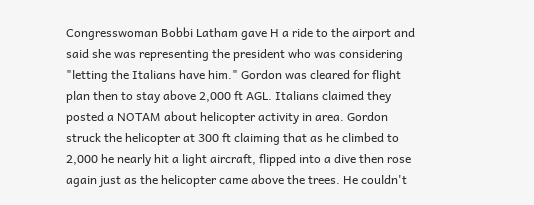Congresswoman Bobbi Latham gave H a ride to the airport and said she was representing the president who was considering "letting the Italians have him." Gordon was cleared for flight plan then to stay above 2,000 ft AGL. Italians claimed they posted a NOTAM about helicopter activity in area. Gordon struck the helicopter at 300 ft claiming that as he climbed to 2,000 he nearly hit a light aircraft, flipped into a dive then rose again just as the helicopter came above the trees. He couldn't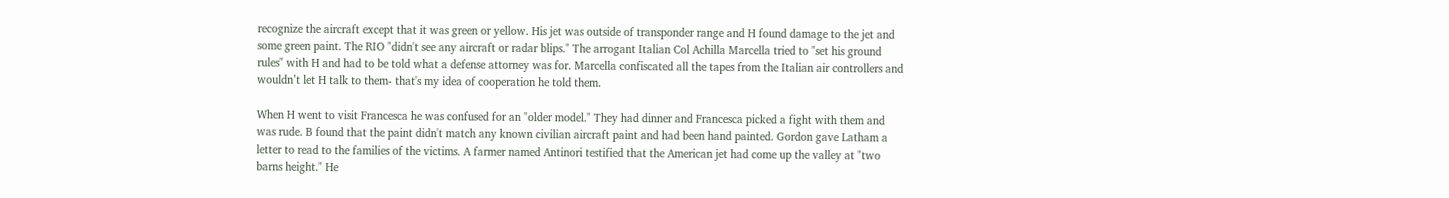recognize the aircraft except that it was green or yellow. His jet was outside of transponder range and H found damage to the jet and some green paint. The RIO "didn't see any aircraft or radar blips." The arrogant Italian Col Achilla Marcella tried to "set his ground rules" with H and had to be told what a defense attorney was for. Marcella confiscated all the tapes from the Italian air controllers and wouldn’t let H talk to them- that's my idea of cooperation he told them.

When H went to visit Francesca he was confused for an "older model." They had dinner and Francesca picked a fight with them and was rude. B found that the paint didn't match any known civilian aircraft paint and had been hand painted. Gordon gave Latham a letter to read to the families of the victims. A farmer named Antinori testified that the American jet had come up the valley at "two barns height." He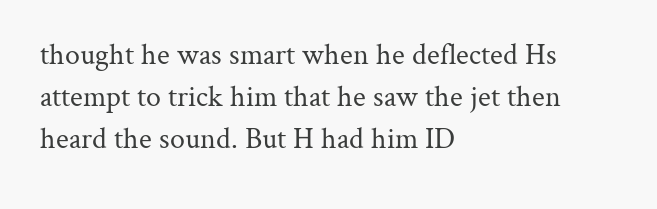thought he was smart when he deflected Hs attempt to trick him that he saw the jet then heard the sound. But H had him ID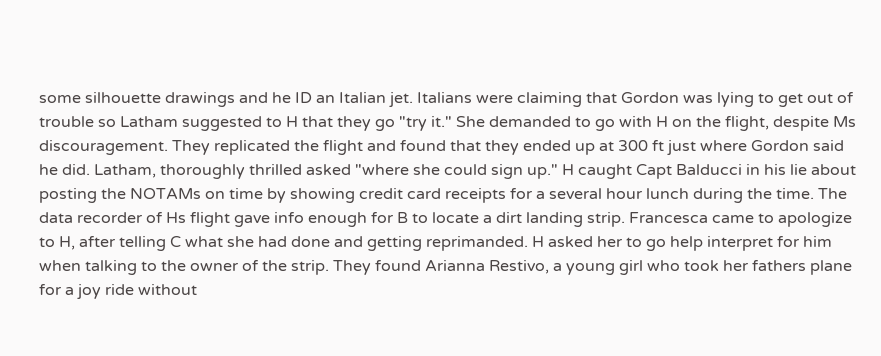some silhouette drawings and he ID an Italian jet. Italians were claiming that Gordon was lying to get out of trouble so Latham suggested to H that they go "try it." She demanded to go with H on the flight, despite Ms discouragement. They replicated the flight and found that they ended up at 300 ft just where Gordon said he did. Latham, thoroughly thrilled asked "where she could sign up." H caught Capt Balducci in his lie about posting the NOTAMs on time by showing credit card receipts for a several hour lunch during the time. The data recorder of Hs flight gave info enough for B to locate a dirt landing strip. Francesca came to apologize to H, after telling C what she had done and getting reprimanded. H asked her to go help interpret for him when talking to the owner of the strip. They found Arianna Restivo, a young girl who took her fathers plane for a joy ride without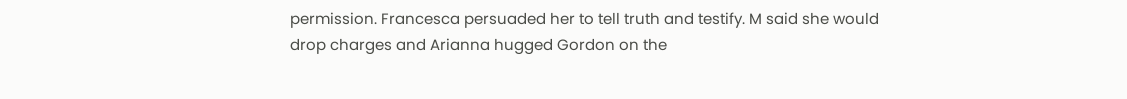permission. Francesca persuaded her to tell truth and testify. M said she would drop charges and Arianna hugged Gordon on the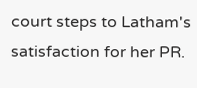court steps to Latham's satisfaction for her PR.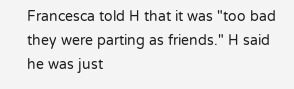Francesca told H that it was "too bad they were parting as friends." H said he was just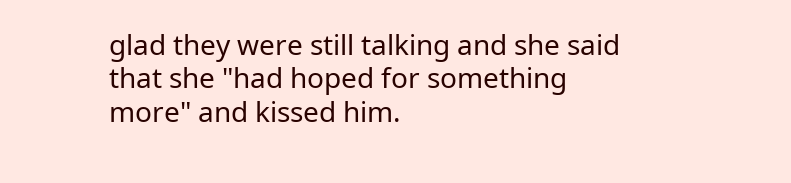glad they were still talking and she said that she "had hoped for something more" and kissed him.